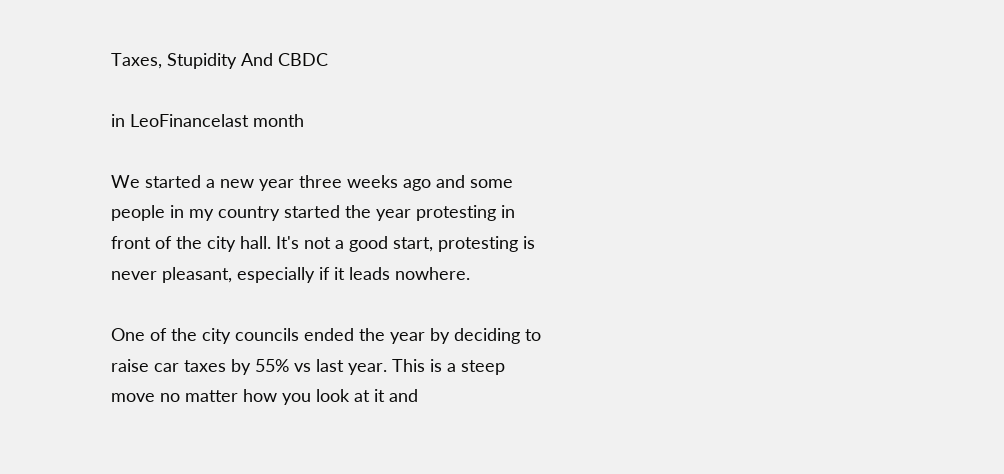Taxes, Stupidity And CBDC

in LeoFinancelast month

We started a new year three weeks ago and some people in my country started the year protesting in front of the city hall. It's not a good start, protesting is never pleasant, especially if it leads nowhere.

One of the city councils ended the year by deciding to raise car taxes by 55% vs last year. This is a steep move no matter how you look at it and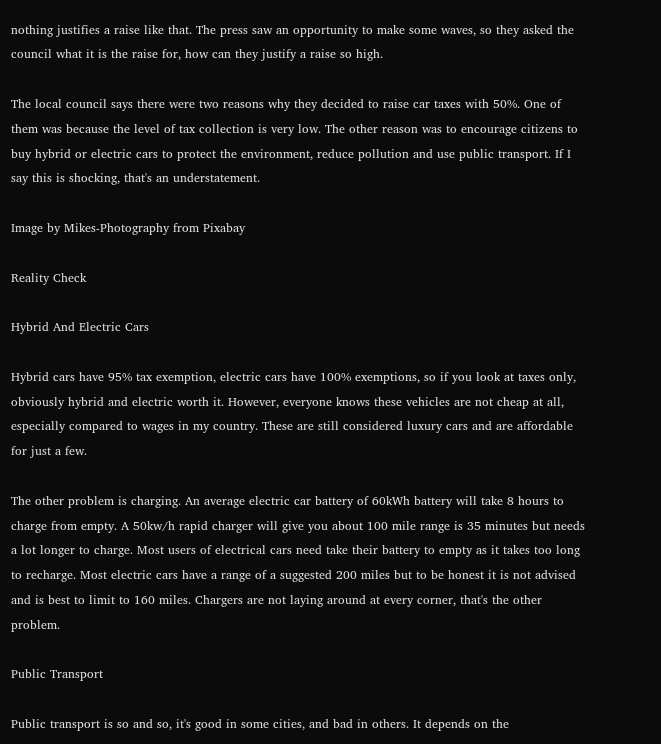nothing justifies a raise like that. The press saw an opportunity to make some waves, so they asked the council what it is the raise for, how can they justify a raise so high.

The local council says there were two reasons why they decided to raise car taxes with 50%. One of them was because the level of tax collection is very low. The other reason was to encourage citizens to buy hybrid or electric cars to protect the environment, reduce pollution and use public transport. If I say this is shocking, that's an understatement.

Image by Mikes-Photography from Pixabay

Reality Check

Hybrid And Electric Cars

Hybrid cars have 95% tax exemption, electric cars have 100% exemptions, so if you look at taxes only, obviously hybrid and electric worth it. However, everyone knows these vehicles are not cheap at all, especially compared to wages in my country. These are still considered luxury cars and are affordable for just a few.

The other problem is charging. An average electric car battery of 60kWh battery will take 8 hours to charge from empty. A 50kw/h rapid charger will give you about 100 mile range is 35 minutes but needs a lot longer to charge. Most users of electrical cars need take their battery to empty as it takes too long to recharge. Most electric cars have a range of a suggested 200 miles but to be honest it is not advised and is best to limit to 160 miles. Chargers are not laying around at every corner, that's the other problem.

Public Transport

Public transport is so and so, it's good in some cities, and bad in others. It depends on the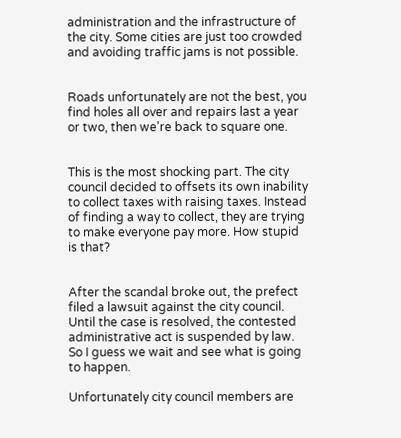administration and the infrastructure of the city. Some cities are just too crowded and avoiding traffic jams is not possible.


Roads unfortunately are not the best, you find holes all over and repairs last a year or two, then we're back to square one.


This is the most shocking part. The city council decided to offsets its own inability to collect taxes with raising taxes. Instead of finding a way to collect, they are trying to make everyone pay more. How stupid is that?


After the scandal broke out, the prefect filed a lawsuit against the city council. Until the case is resolved, the contested administrative act is suspended by law. So I guess we wait and see what is going to happen.

Unfortunately city council members are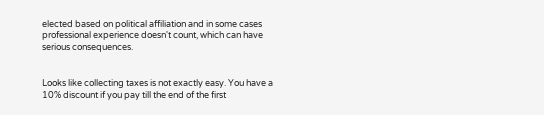elected based on political affiliation and in some cases professional experience doesn't count, which can have serious consequences.


Looks like collecting taxes is not exactly easy. You have a 10% discount if you pay till the end of the first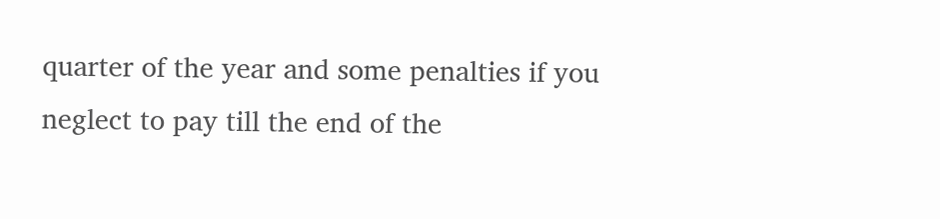quarter of the year and some penalties if you neglect to pay till the end of the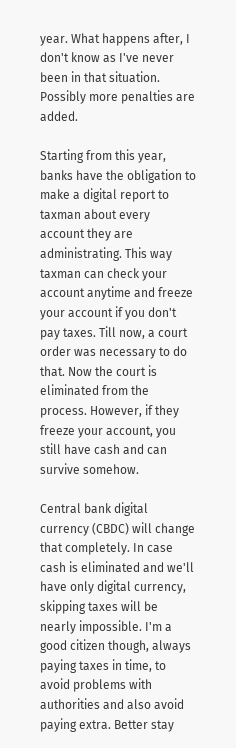year. What happens after, I don't know as I've never been in that situation. Possibly more penalties are added.

Starting from this year, banks have the obligation to make a digital report to taxman about every account they are administrating. This way taxman can check your account anytime and freeze your account if you don't pay taxes. Till now, a court order was necessary to do that. Now the court is eliminated from the process. However, if they freeze your account, you still have cash and can survive somehow.

Central bank digital currency (CBDC) will change that completely. In case cash is eliminated and we'll have only digital currency, skipping taxes will be nearly impossible. I'm a good citizen though, always paying taxes in time, to avoid problems with authorities and also avoid paying extra. Better stay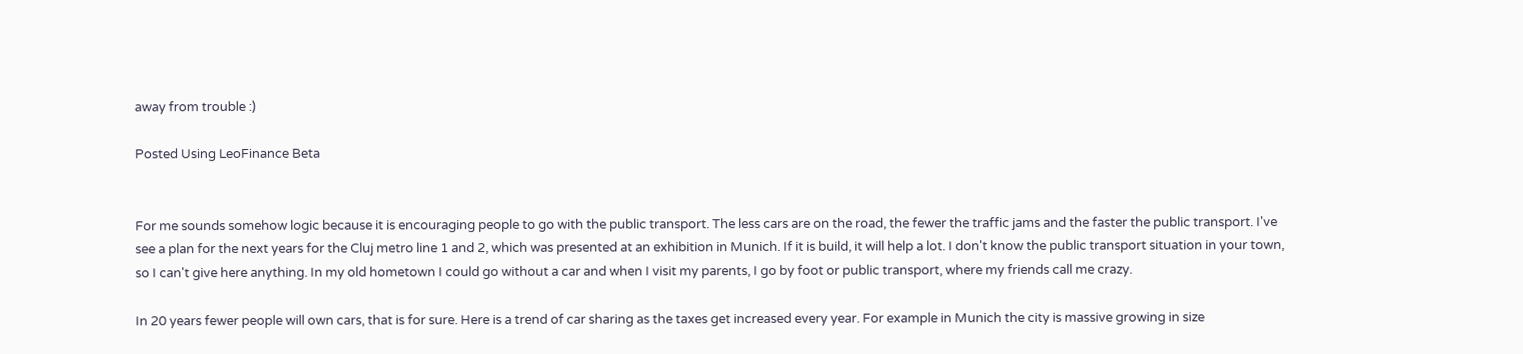away from trouble :)

Posted Using LeoFinance Beta


For me sounds somehow logic because it is encouraging people to go with the public transport. The less cars are on the road, the fewer the traffic jams and the faster the public transport. I've see a plan for the next years for the Cluj metro line 1 and 2, which was presented at an exhibition in Munich. If it is build, it will help a lot. I don't know the public transport situation in your town, so I can't give here anything. In my old hometown I could go without a car and when I visit my parents, I go by foot or public transport, where my friends call me crazy.

In 20 years fewer people will own cars, that is for sure. Here is a trend of car sharing as the taxes get increased every year. For example in Munich the city is massive growing in size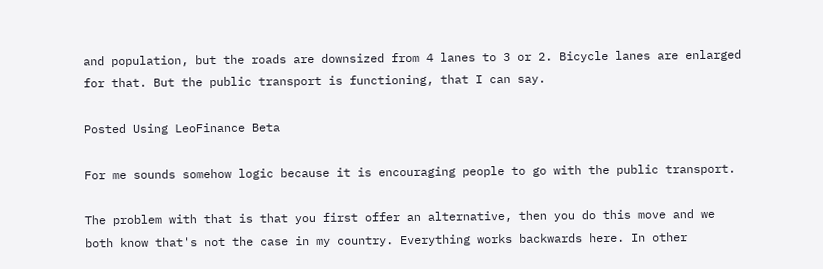and population, but the roads are downsized from 4 lanes to 3 or 2. Bicycle lanes are enlarged for that. But the public transport is functioning, that I can say.

Posted Using LeoFinance Beta

For me sounds somehow logic because it is encouraging people to go with the public transport.

The problem with that is that you first offer an alternative, then you do this move and we both know that's not the case in my country. Everything works backwards here. In other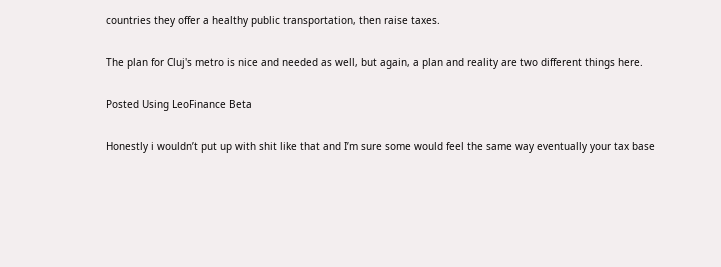countries they offer a healthy public transportation, then raise taxes.

The plan for Cluj's metro is nice and needed as well, but again, a plan and reality are two different things here.

Posted Using LeoFinance Beta

Honestly i wouldn’t put up with shit like that and I’m sure some would feel the same way eventually your tax base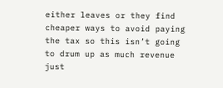either leaves or they find cheaper ways to avoid paying the tax so this isn’t going to drum up as much revenue just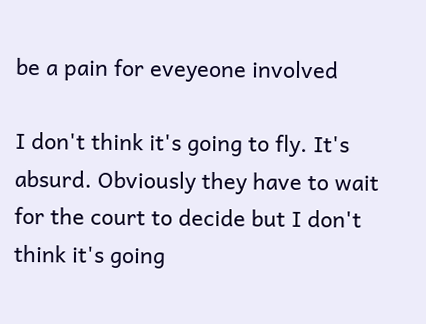be a pain for eveyeone involved

I don't think it's going to fly. It's absurd. Obviously they have to wait for the court to decide but I don't think it's going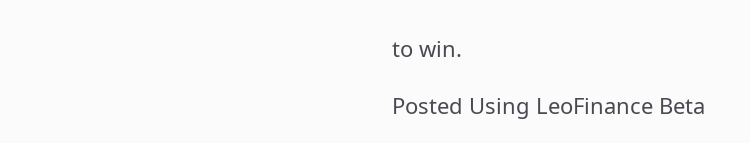to win.

Posted Using LeoFinance Beta